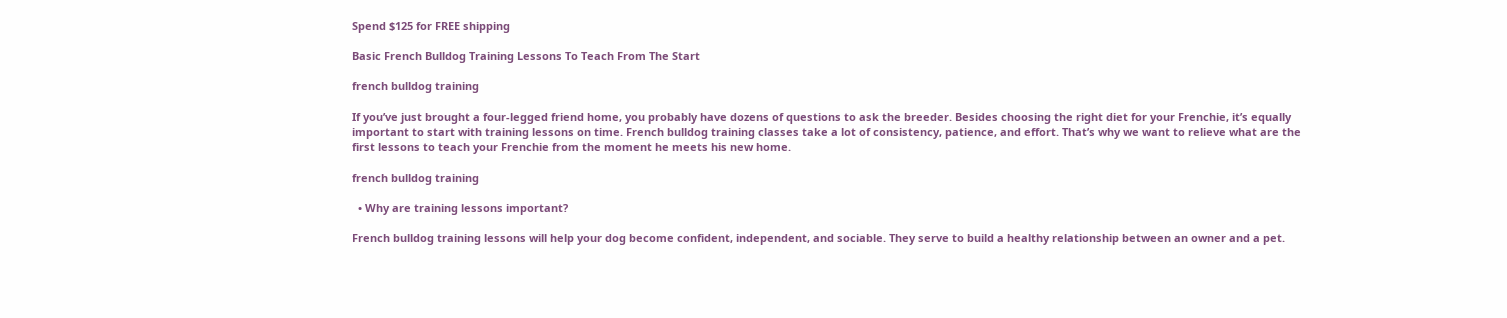Spend $125 for FREE shipping

Basic French Bulldog Training Lessons To Teach From The Start

french bulldog training

If you’ve just brought a four-legged friend home, you probably have dozens of questions to ask the breeder. Besides choosing the right diet for your Frenchie, it’s equally important to start with training lessons on time. French bulldog training classes take a lot of consistency, patience, and effort. That’s why we want to relieve what are the first lessons to teach your Frenchie from the moment he meets his new home.

french bulldog training

  • Why are training lessons important?

French bulldog training lessons will help your dog become confident, independent, and sociable. They serve to build a healthy relationship between an owner and a pet.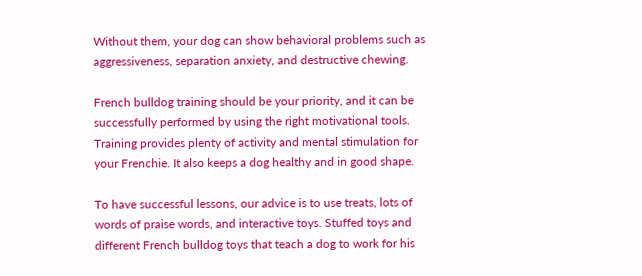Without them, your dog can show behavioral problems such as aggressiveness, separation anxiety, and destructive chewing.

French bulldog training should be your priority, and it can be successfully performed by using the right motivational tools. Training provides plenty of activity and mental stimulation for your Frenchie. It also keeps a dog healthy and in good shape.

To have successful lessons, our advice is to use treats, lots of words of praise words, and interactive toys. Stuffed toys and different French bulldog toys that teach a dog to work for his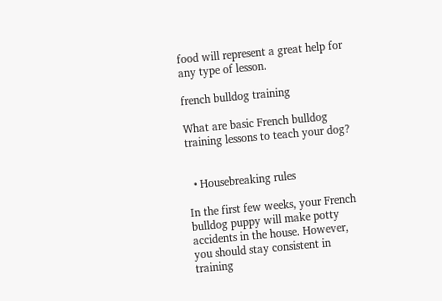food will represent a great help for any type of lesson.

french bulldog training

What are basic French bulldog training lessons to teach your dog?


  • Housebreaking rules

In the first few weeks, your French bulldog puppy will make potty accidents in the house. However, you should stay consistent in training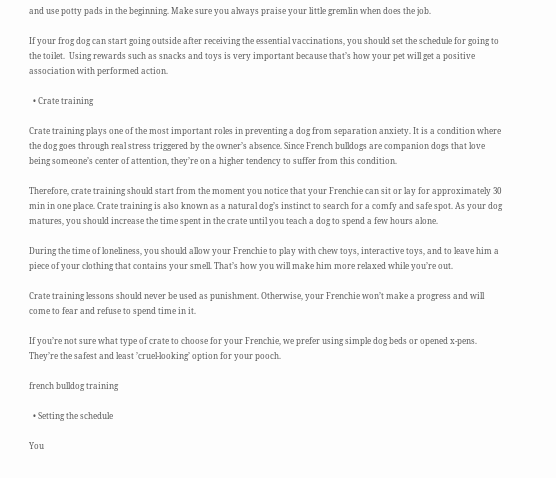and use potty pads in the beginning. Make sure you always praise your little gremlin when does the job.

If your frog dog can start going outside after receiving the essential vaccinations, you should set the schedule for going to the toilet.  Using rewards such as snacks and toys is very important because that’s how your pet will get a positive association with performed action.

  • Crate training

Crate training plays one of the most important roles in preventing a dog from separation anxiety. It is a condition where the dog goes through real stress triggered by the owner’s absence. Since French bulldogs are companion dogs that love being someone’s center of attention, they’re on a higher tendency to suffer from this condition.

Therefore, crate training should start from the moment you notice that your Frenchie can sit or lay for approximately 30 min in one place. Crate training is also known as a natural dog’s instinct to search for a comfy and safe spot. As your dog matures, you should increase the time spent in the crate until you teach a dog to spend a few hours alone.

During the time of loneliness, you should allow your Frenchie to play with chew toys, interactive toys, and to leave him a piece of your clothing that contains your smell. That’s how you will make him more relaxed while you’re out.

Crate training lessons should never be used as punishment. Otherwise, your Frenchie won’t make a progress and will come to fear and refuse to spend time in it.

If you’re not sure what type of crate to choose for your Frenchie, we prefer using simple dog beds or opened x-pens. They’re the safest and least ’cruel-looking’ option for your pooch.

french bulldog training

  • Setting the schedule

You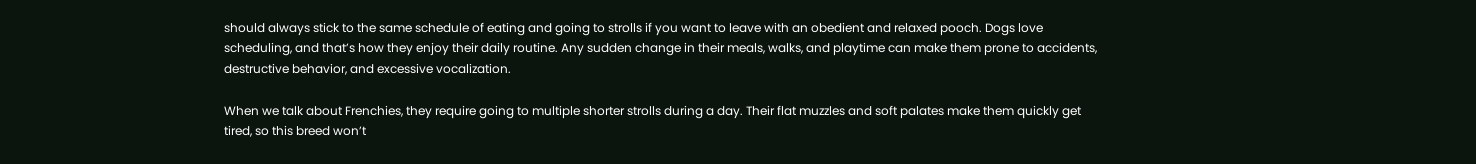should always stick to the same schedule of eating and going to strolls if you want to leave with an obedient and relaxed pooch. Dogs love scheduling, and that’s how they enjoy their daily routine. Any sudden change in their meals, walks, and playtime can make them prone to accidents, destructive behavior, and excessive vocalization.

When we talk about Frenchies, they require going to multiple shorter strolls during a day. Their flat muzzles and soft palates make them quickly get tired, so this breed won’t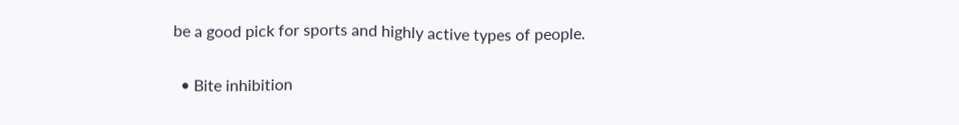be a good pick for sports and highly active types of people.

  • Bite inhibition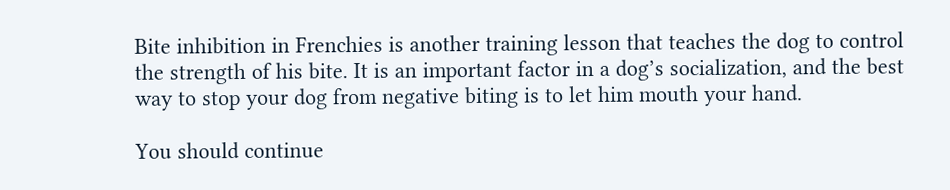Bite inhibition in Frenchies is another training lesson that teaches the dog to control the strength of his bite. It is an important factor in a dog’s socialization, and the best way to stop your dog from negative biting is to let him mouth your hand.

You should continue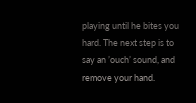playing until he bites you hard. The next step is to say an ’ouch’ sound, and remove your hand.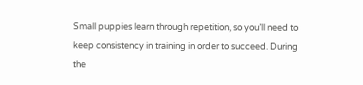Small puppies learn through repetition, so you’ll need to keep consistency in training in order to succeed. During the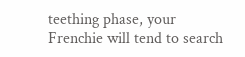teething phase, your Frenchie will tend to search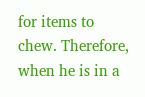for items to chew. Therefore, when he is in a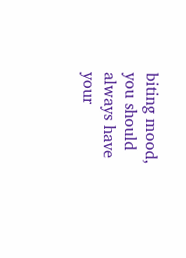biting mood, you should always have your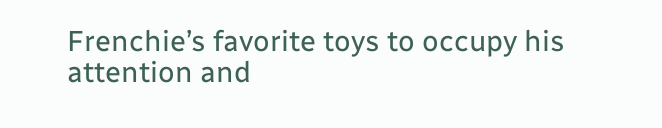Frenchie’s favorite toys to occupy his attention and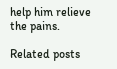help him relieve the pains.

Related posts